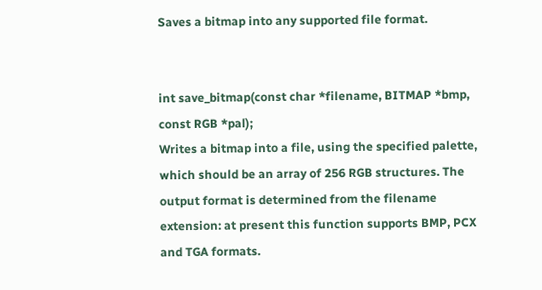Saves a bitmap into any supported file format.


int save_bitmap(const char *filename, BITMAP *bmp, const RGB *pal);
Writes a bitmap into a file, using the specified palette, which should be an array of 256 RGB structures. The output format is determined from the filename extension: at present this function supports BMP, PCX and TGA formats.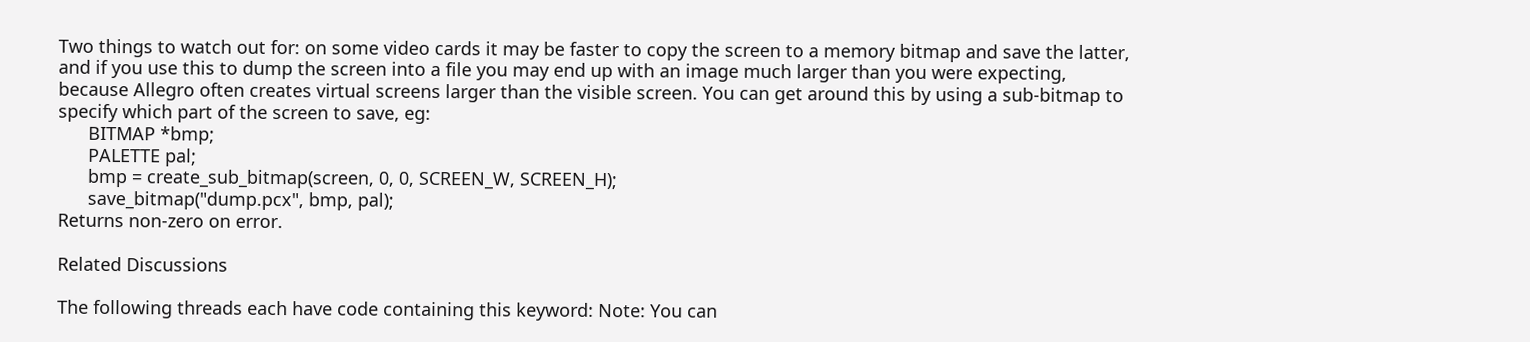Two things to watch out for: on some video cards it may be faster to copy the screen to a memory bitmap and save the latter, and if you use this to dump the screen into a file you may end up with an image much larger than you were expecting, because Allegro often creates virtual screens larger than the visible screen. You can get around this by using a sub-bitmap to specify which part of the screen to save, eg:
      BITMAP *bmp;
      PALETTE pal;
      bmp = create_sub_bitmap(screen, 0, 0, SCREEN_W, SCREEN_H);
      save_bitmap("dump.pcx", bmp, pal);
Returns non-zero on error.

Related Discussions

The following threads each have code containing this keyword: Note: You can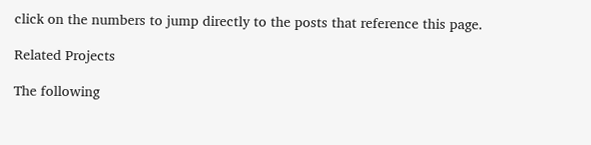click on the numbers to jump directly to the posts that reference this page.

Related Projects

The following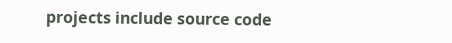projects include source code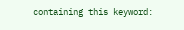containing this keyword: